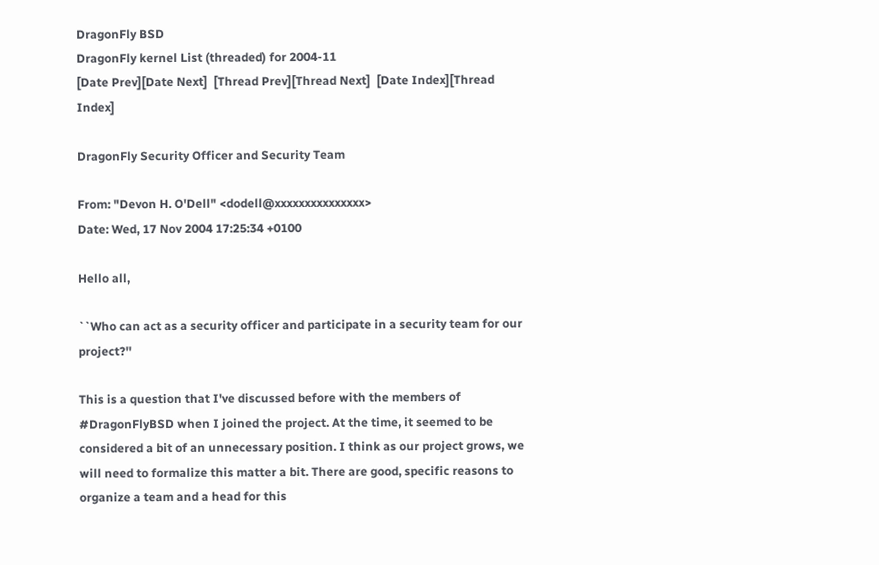DragonFly BSD
DragonFly kernel List (threaded) for 2004-11
[Date Prev][Date Next]  [Thread Prev][Thread Next]  [Date Index][Thread Index]

DragonFly Security Officer and Security Team

From: "Devon H. O'Dell" <dodell@xxxxxxxxxxxxxxx>
Date: Wed, 17 Nov 2004 17:25:34 +0100

Hello all,

``Who can act as a security officer and participate in a security team for our project?''

This is a question that I've discussed before with the members of #DragonFlyBSD when I joined the project. At the time, it seemed to be considered a bit of an unnecessary position. I think as our project grows, we will need to formalize this matter a bit. There are good, specific reasons to organize a team and a head for this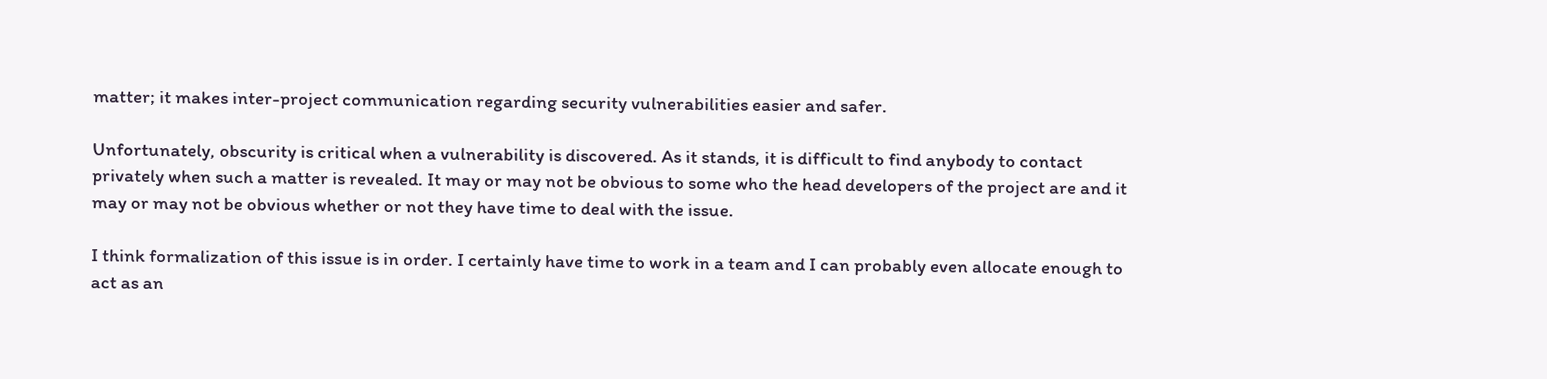matter; it makes inter-project communication regarding security vulnerabilities easier and safer.

Unfortunately, obscurity is critical when a vulnerability is discovered. As it stands, it is difficult to find anybody to contact privately when such a matter is revealed. It may or may not be obvious to some who the head developers of the project are and it may or may not be obvious whether or not they have time to deal with the issue.

I think formalization of this issue is in order. I certainly have time to work in a team and I can probably even allocate enough to act as an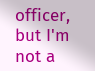officer, but I'm not a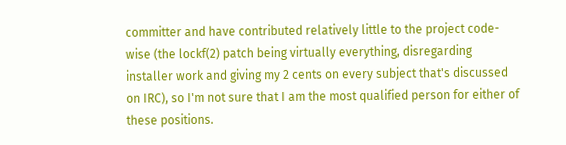committer and have contributed relatively little to the project code-wise (the lockf(2) patch being virtually everything, disregarding installer work and giving my 2 cents on every subject that's discussed on IRC), so I'm not sure that I am the most qualified person for either of these positions.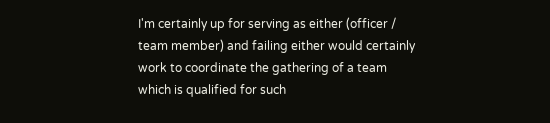I'm certainly up for serving as either (officer / team member) and failing either would certainly work to coordinate the gathering of a team which is qualified for such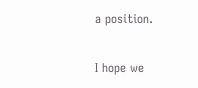a position.

I hope we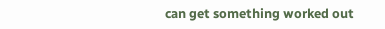can get something worked out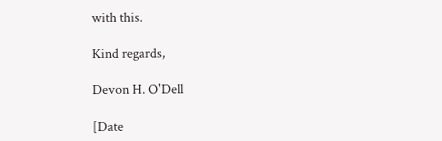with this.

Kind regards,

Devon H. O'Dell

[Date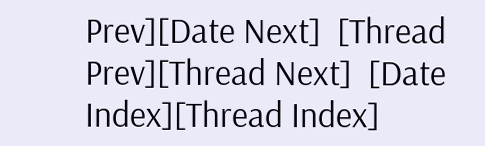Prev][Date Next]  [Thread Prev][Thread Next]  [Date Index][Thread Index]